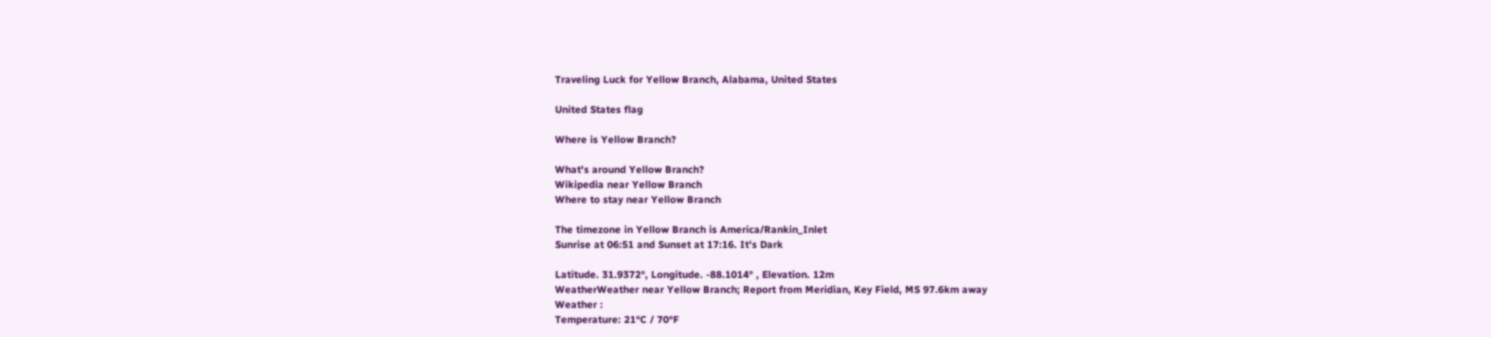Traveling Luck for Yellow Branch, Alabama, United States

United States flag

Where is Yellow Branch?

What's around Yellow Branch?
Wikipedia near Yellow Branch
Where to stay near Yellow Branch

The timezone in Yellow Branch is America/Rankin_Inlet
Sunrise at 06:51 and Sunset at 17:16. It's Dark

Latitude. 31.9372°, Longitude. -88.1014° , Elevation. 12m
WeatherWeather near Yellow Branch; Report from Meridian, Key Field, MS 97.6km away
Weather :
Temperature: 21°C / 70°F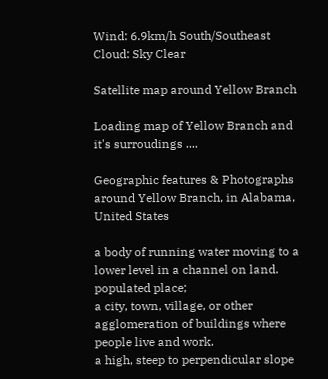Wind: 6.9km/h South/Southeast
Cloud: Sky Clear

Satellite map around Yellow Branch

Loading map of Yellow Branch and it's surroudings ....

Geographic features & Photographs around Yellow Branch, in Alabama, United States

a body of running water moving to a lower level in a channel on land.
populated place;
a city, town, village, or other agglomeration of buildings where people live and work.
a high, steep to perpendicular slope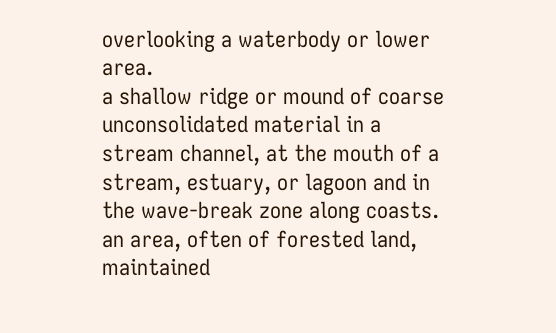overlooking a waterbody or lower area.
a shallow ridge or mound of coarse unconsolidated material in a stream channel, at the mouth of a stream, estuary, or lagoon and in the wave-break zone along coasts.
an area, often of forested land, maintained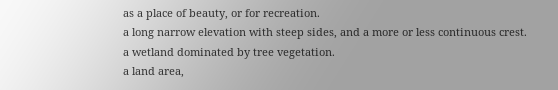as a place of beauty, or for recreation.
a long narrow elevation with steep sides, and a more or less continuous crest.
a wetland dominated by tree vegetation.
a land area,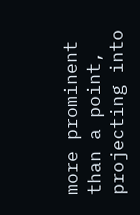more prominent than a point, projecting into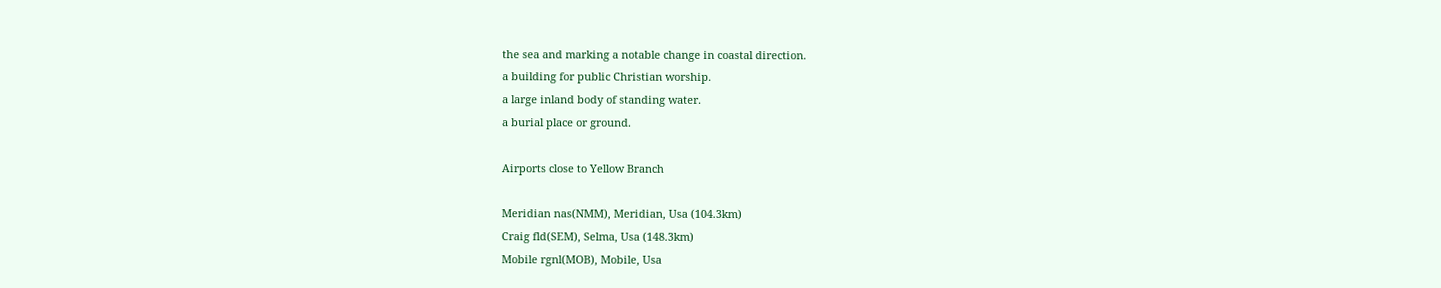the sea and marking a notable change in coastal direction.
a building for public Christian worship.
a large inland body of standing water.
a burial place or ground.

Airports close to Yellow Branch

Meridian nas(NMM), Meridian, Usa (104.3km)
Craig fld(SEM), Selma, Usa (148.3km)
Mobile rgnl(MOB), Mobile, Usa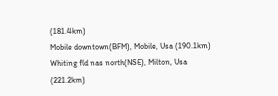(181.4km)
Mobile downtown(BFM), Mobile, Usa (190.1km)
Whiting fld nas north(NSE), Milton, Usa (221.2km)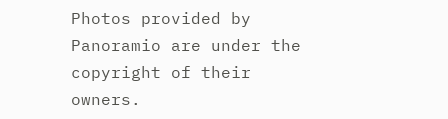Photos provided by Panoramio are under the copyright of their owners.